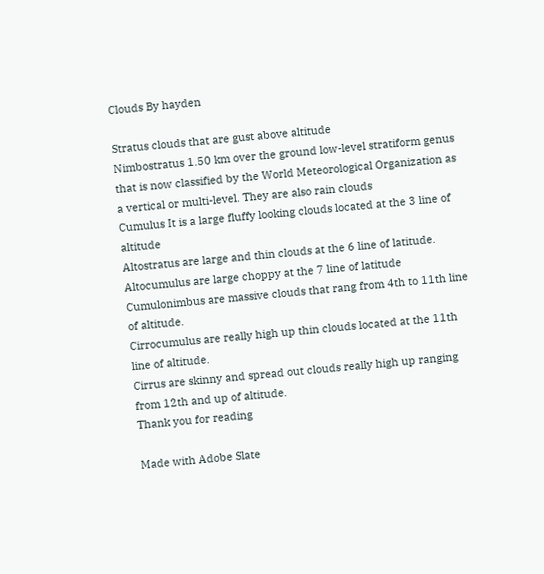Clouds By hayden

Stratus clouds that are gust above altitude
Nimbostratus 1.50 km over the ground low-level stratiform genus that is now classified by the World Meteorological Organization as a vertical or multi-level. They are also rain clouds
Cumulus It is a large fluffy looking clouds located at the 3 line of altitude
Altostratus are large and thin clouds at the 6 line of latitude.
Altocumulus are large choppy at the 7 line of latitude
Cumulonimbus are massive clouds that rang from 4th to 11th line of altitude.
Cirrocumulus are really high up thin clouds located at the 11th line of altitude.
Cirrus are skinny and spread out clouds really high up ranging from 12th and up of altitude.
Thank you for reading

Made with Adobe Slate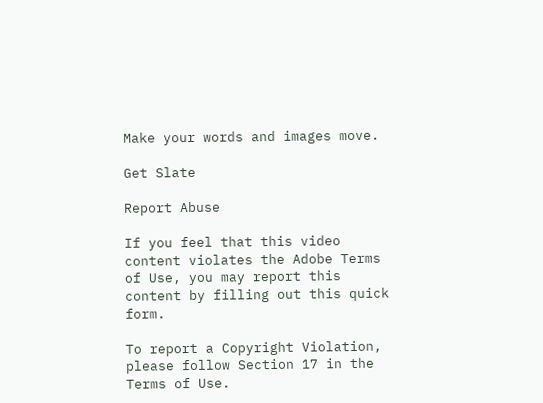Make your words and images move.

Get Slate

Report Abuse

If you feel that this video content violates the Adobe Terms of Use, you may report this content by filling out this quick form.

To report a Copyright Violation, please follow Section 17 in the Terms of Use.